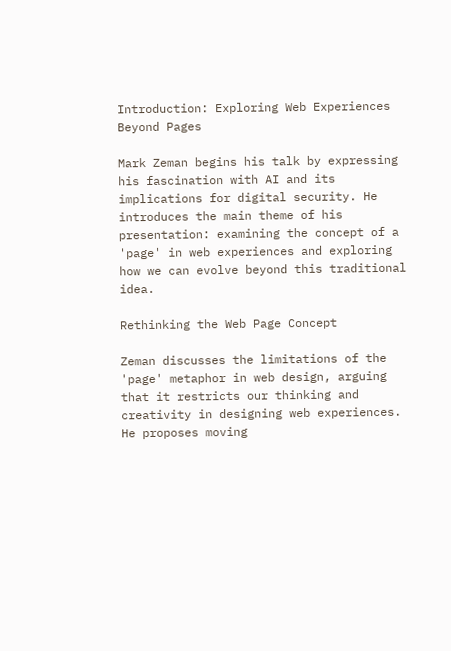Introduction: Exploring Web Experiences Beyond Pages

Mark Zeman begins his talk by expressing his fascination with AI and its implications for digital security. He introduces the main theme of his presentation: examining the concept of a 'page' in web experiences and exploring how we can evolve beyond this traditional idea.

Rethinking the Web Page Concept

Zeman discusses the limitations of the 'page' metaphor in web design, arguing that it restricts our thinking and creativity in designing web experiences. He proposes moving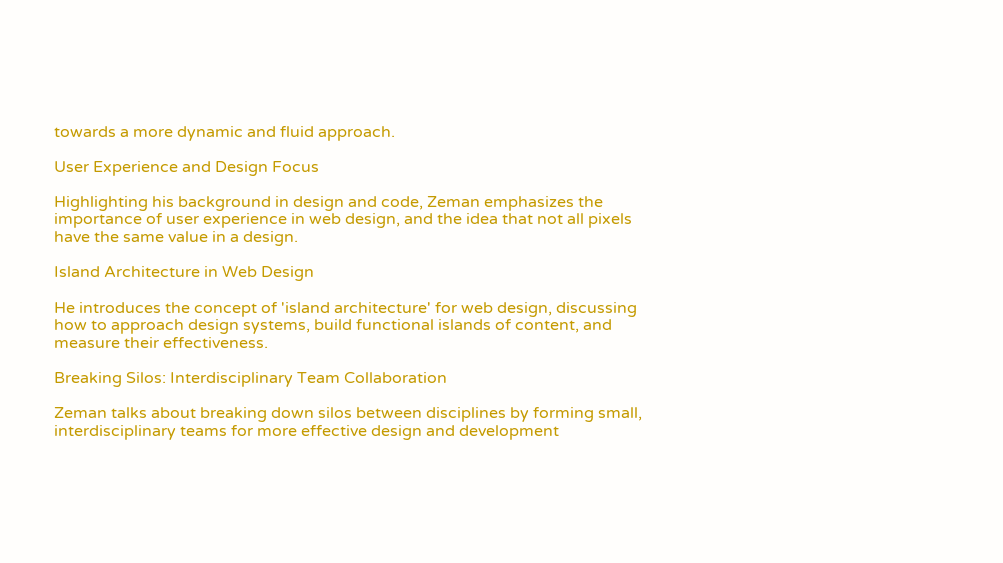towards a more dynamic and fluid approach.

User Experience and Design Focus

Highlighting his background in design and code, Zeman emphasizes the importance of user experience in web design, and the idea that not all pixels have the same value in a design.

Island Architecture in Web Design

He introduces the concept of 'island architecture' for web design, discussing how to approach design systems, build functional islands of content, and measure their effectiveness.

Breaking Silos: Interdisciplinary Team Collaboration

Zeman talks about breaking down silos between disciplines by forming small, interdisciplinary teams for more effective design and development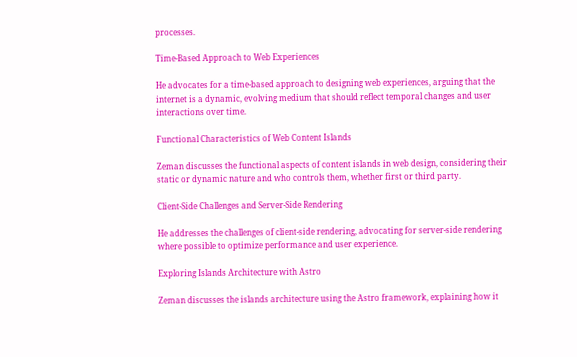processes.

Time-Based Approach to Web Experiences

He advocates for a time-based approach to designing web experiences, arguing that the internet is a dynamic, evolving medium that should reflect temporal changes and user interactions over time.

Functional Characteristics of Web Content Islands

Zeman discusses the functional aspects of content islands in web design, considering their static or dynamic nature and who controls them, whether first or third party.

Client-Side Challenges and Server-Side Rendering

He addresses the challenges of client-side rendering, advocating for server-side rendering where possible to optimize performance and user experience.

Exploring Islands Architecture with Astro

Zeman discusses the islands architecture using the Astro framework, explaining how it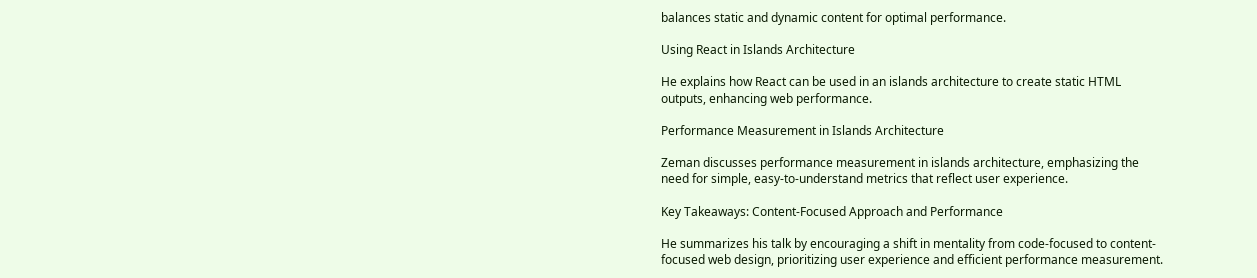balances static and dynamic content for optimal performance.

Using React in Islands Architecture

He explains how React can be used in an islands architecture to create static HTML outputs, enhancing web performance.

Performance Measurement in Islands Architecture

Zeman discusses performance measurement in islands architecture, emphasizing the need for simple, easy-to-understand metrics that reflect user experience.

Key Takeaways: Content-Focused Approach and Performance

He summarizes his talk by encouraging a shift in mentality from code-focused to content-focused web design, prioritizing user experience and efficient performance measurement.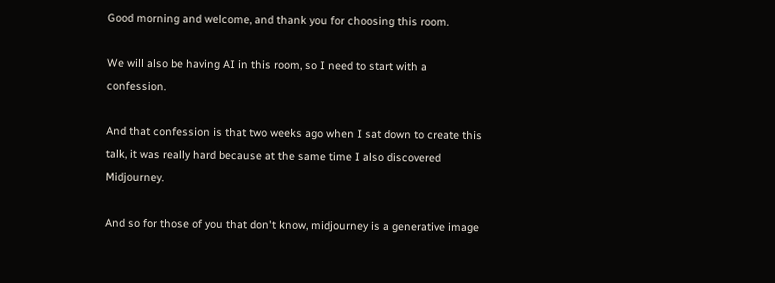Good morning and welcome, and thank you for choosing this room.

We will also be having AI in this room, so I need to start with a confession.

And that confession is that two weeks ago when I sat down to create this talk, it was really hard because at the same time I also discovered Midjourney.

And so for those of you that don't know, midjourney is a generative image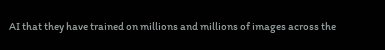AI that they have trained on millions and millions of images across the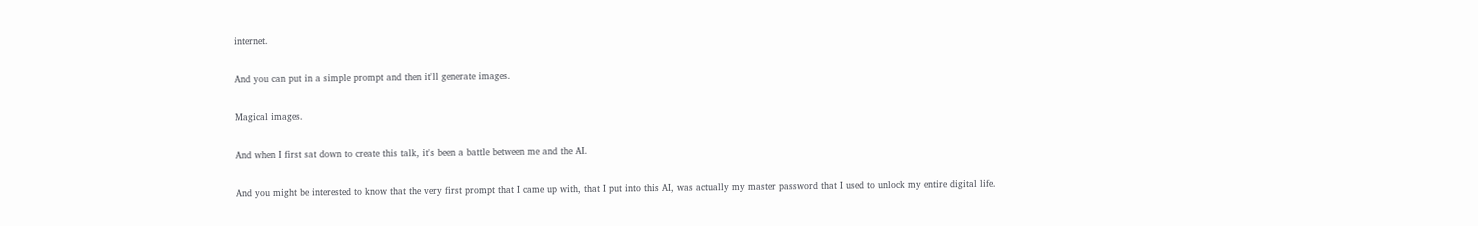internet.

And you can put in a simple prompt and then it'll generate images.

Magical images.

And when I first sat down to create this talk, it's been a battle between me and the AI.

And you might be interested to know that the very first prompt that I came up with, that I put into this AI, was actually my master password that I used to unlock my entire digital life.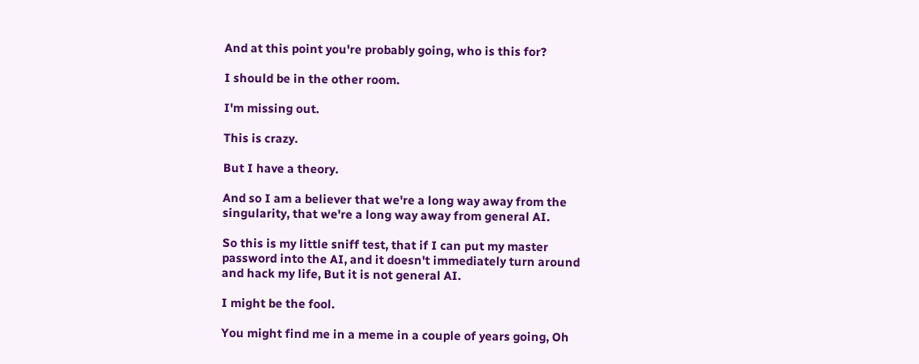And at this point you're probably going, who is this for?

I should be in the other room.

I'm missing out.

This is crazy.

But I have a theory.

And so I am a believer that we're a long way away from the singularity, that we're a long way away from general AI.

So this is my little sniff test, that if I can put my master password into the AI, and it doesn't immediately turn around and hack my life, But it is not general AI.

I might be the fool.

You might find me in a meme in a couple of years going, Oh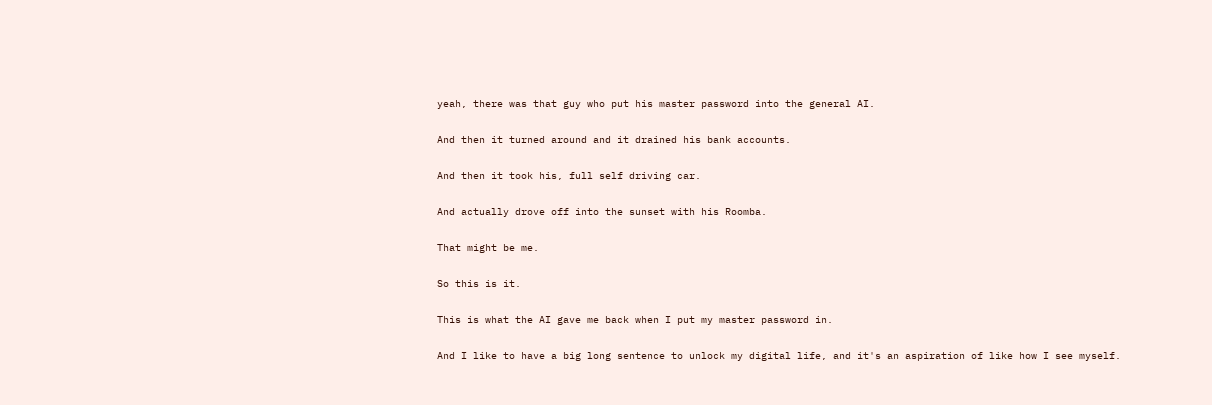yeah, there was that guy who put his master password into the general AI.

And then it turned around and it drained his bank accounts.

And then it took his, full self driving car.

And actually drove off into the sunset with his Roomba.

That might be me.

So this is it.

This is what the AI gave me back when I put my master password in.

And I like to have a big long sentence to unlock my digital life, and it's an aspiration of like how I see myself.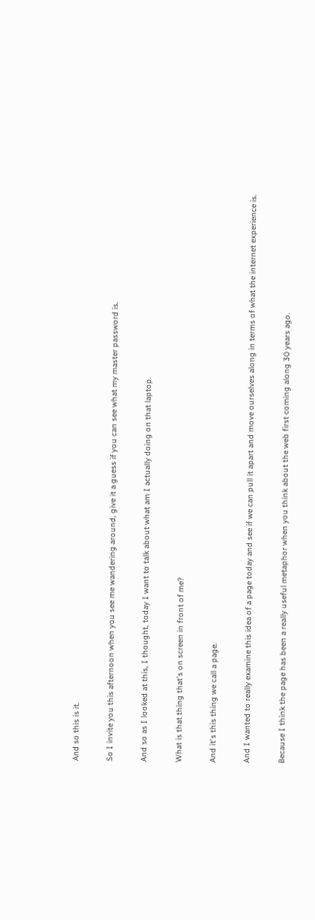And so this is it.

So I invite you this afternoon when you see me wandering around, give it a guess if you can see what my master password is.

And so as I looked at this, I thought, today I want to talk about what am I actually doing on that laptop.

What is that thing that's on screen in front of me?

And it's this thing we call a page.

And I wanted to really examine this idea of a page today and see if we can pull it apart and move ourselves along in terms of what the internet experience is.

Because I think the page has been a really useful metaphor when you think about the web first coming along 30 years ago.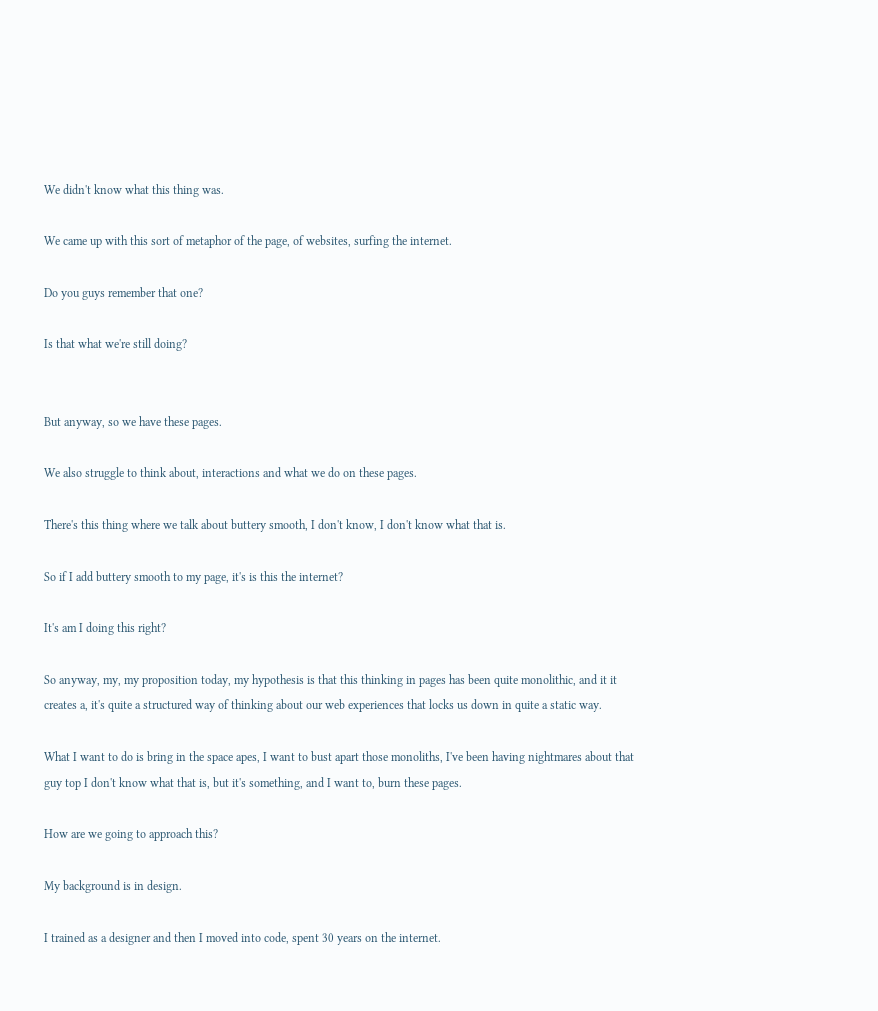We didn't know what this thing was.

We came up with this sort of metaphor of the page, of websites, surfing the internet.

Do you guys remember that one?

Is that what we're still doing?


But anyway, so we have these pages.

We also struggle to think about, interactions and what we do on these pages.

There's this thing where we talk about buttery smooth, I don't know, I don't know what that is.

So if I add buttery smooth to my page, it's is this the internet?

It's am I doing this right?

So anyway, my, my proposition today, my hypothesis is that this thinking in pages has been quite monolithic, and it it creates a, it's quite a structured way of thinking about our web experiences that locks us down in quite a static way.

What I want to do is bring in the space apes, I want to bust apart those monoliths, I've been having nightmares about that guy top I don't know what that is, but it's something, and I want to, burn these pages.

How are we going to approach this?

My background is in design.

I trained as a designer and then I moved into code, spent 30 years on the internet.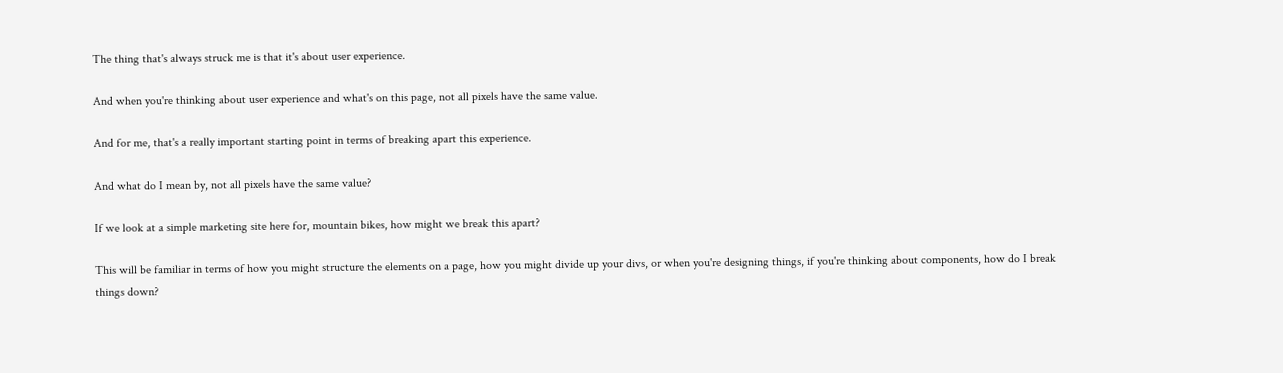The thing that's always struck me is that it's about user experience.

And when you're thinking about user experience and what's on this page, not all pixels have the same value.

And for me, that's a really important starting point in terms of breaking apart this experience.

And what do I mean by, not all pixels have the same value?

If we look at a simple marketing site here for, mountain bikes, how might we break this apart?

This will be familiar in terms of how you might structure the elements on a page, how you might divide up your divs, or when you're designing things, if you're thinking about components, how do I break things down?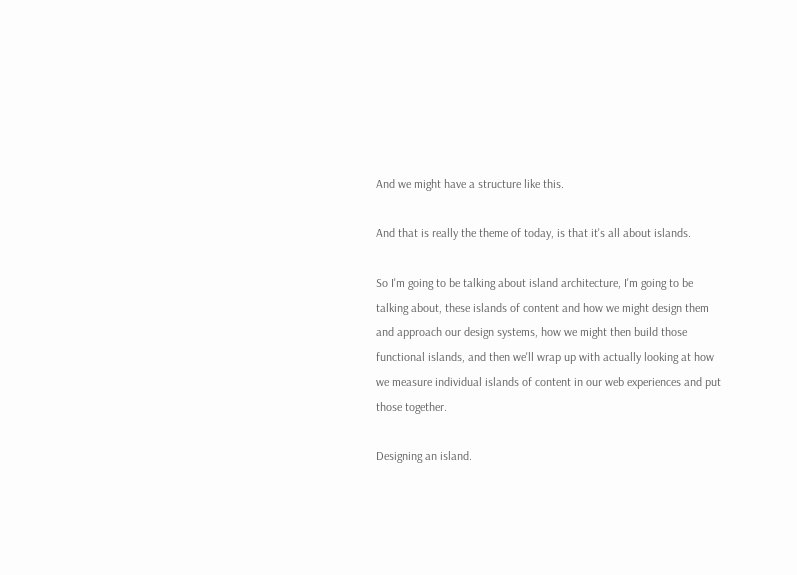And we might have a structure like this.

And that is really the theme of today, is that it's all about islands.

So I'm going to be talking about island architecture, I'm going to be talking about, these islands of content and how we might design them and approach our design systems, how we might then build those functional islands, and then we'll wrap up with actually looking at how we measure individual islands of content in our web experiences and put those together.

Designing an island.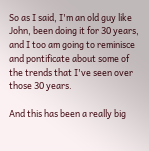So as I said, I'm an old guy like John, been doing it for 30 years, and I too am going to reminisce and pontificate about some of the trends that I've seen over those 30 years.

And this has been a really big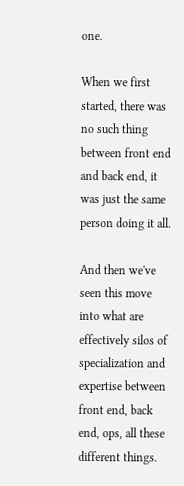one.

When we first started, there was no such thing between front end and back end, it was just the same person doing it all.

And then we've seen this move into what are effectively silos of specialization and expertise between front end, back end, ops, all these different things.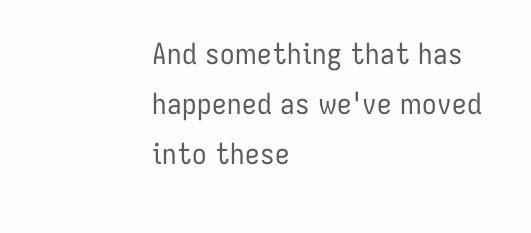And something that has happened as we've moved into these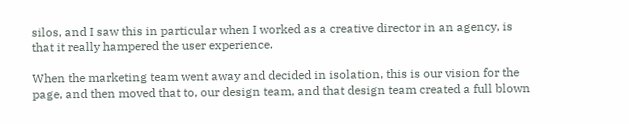silos, and I saw this in particular when I worked as a creative director in an agency, is that it really hampered the user experience.

When the marketing team went away and decided in isolation, this is our vision for the page, and then moved that to, our design team, and that design team created a full blown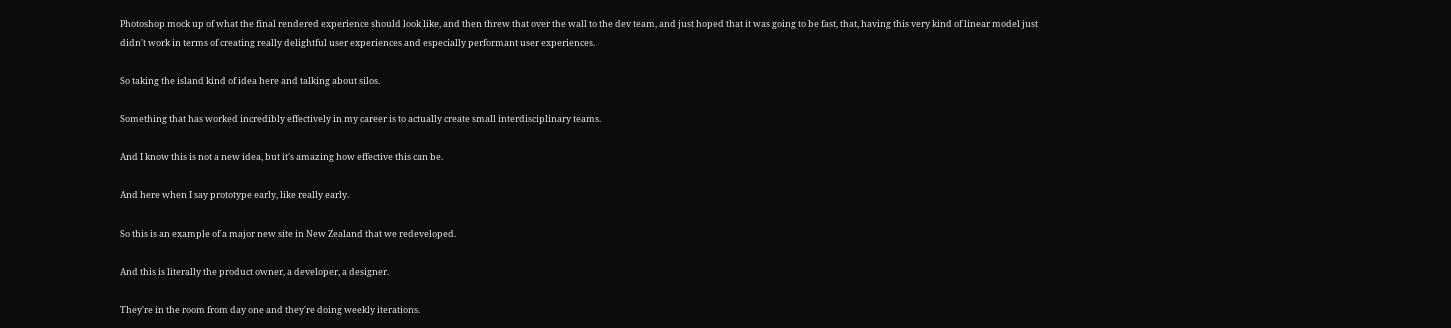Photoshop mock up of what the final rendered experience should look like, and then threw that over the wall to the dev team, and just hoped that it was going to be fast, that, having this very kind of linear model just didn't work in terms of creating really delightful user experiences and especially performant user experiences.

So taking the island kind of idea here and talking about silos.

Something that has worked incredibly effectively in my career is to actually create small interdisciplinary teams.

And I know this is not a new idea, but it's amazing how effective this can be.

And here when I say prototype early, like really early.

So this is an example of a major new site in New Zealand that we redeveloped.

And this is literally the product owner, a developer, a designer.

They're in the room from day one and they're doing weekly iterations.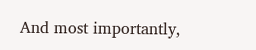And most importantly,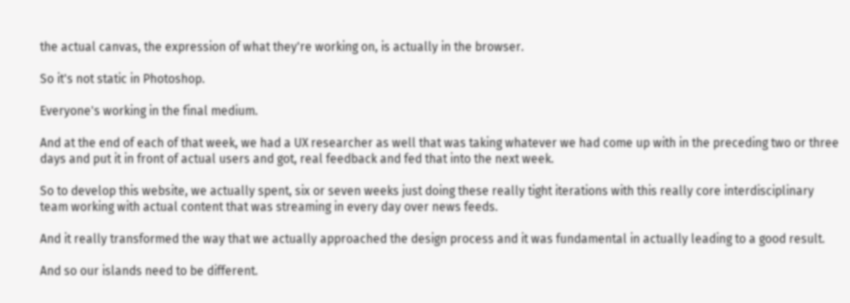the actual canvas, the expression of what they're working on, is actually in the browser.

So it's not static in Photoshop.

Everyone's working in the final medium.

And at the end of each of that week, we had a UX researcher as well that was taking whatever we had come up with in the preceding two or three days and put it in front of actual users and got, real feedback and fed that into the next week.

So to develop this website, we actually spent, six or seven weeks just doing these really tight iterations with this really core interdisciplinary team working with actual content that was streaming in every day over news feeds.

And it really transformed the way that we actually approached the design process and it was fundamental in actually leading to a good result.

And so our islands need to be different.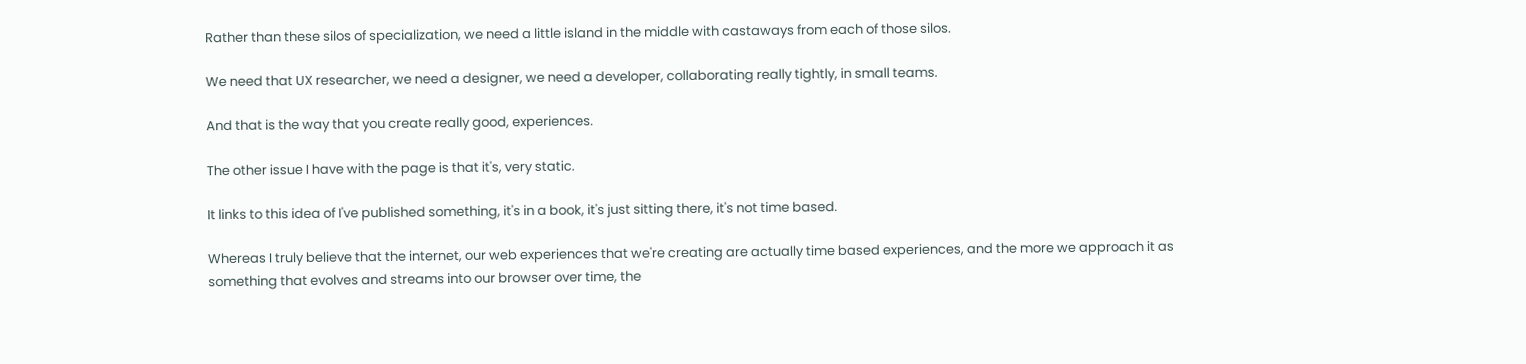Rather than these silos of specialization, we need a little island in the middle with castaways from each of those silos.

We need that UX researcher, we need a designer, we need a developer, collaborating really tightly, in small teams.

And that is the way that you create really good, experiences.

The other issue I have with the page is that it's, very static.

It links to this idea of I've published something, it's in a book, it's just sitting there, it's not time based.

Whereas I truly believe that the internet, our web experiences that we're creating are actually time based experiences, and the more we approach it as something that evolves and streams into our browser over time, the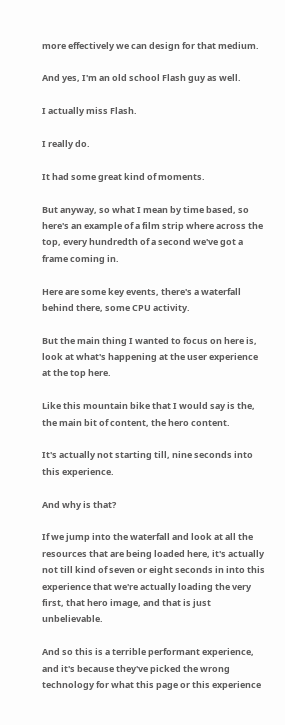more effectively we can design for that medium.

And yes, I'm an old school Flash guy as well.

I actually miss Flash.

I really do.

It had some great kind of moments.

But anyway, so what I mean by time based, so here's an example of a film strip where across the top, every hundredth of a second we've got a frame coming in.

Here are some key events, there's a waterfall behind there, some CPU activity.

But the main thing I wanted to focus on here is, look at what's happening at the user experience at the top here.

Like this mountain bike that I would say is the, the main bit of content, the hero content.

It's actually not starting till, nine seconds into this experience.

And why is that?

If we jump into the waterfall and look at all the resources that are being loaded here, it's actually not till kind of seven or eight seconds in into this experience that we're actually loading the very first, that hero image, and that is just unbelievable.

And so this is a terrible performant experience, and it's because they've picked the wrong technology for what this page or this experience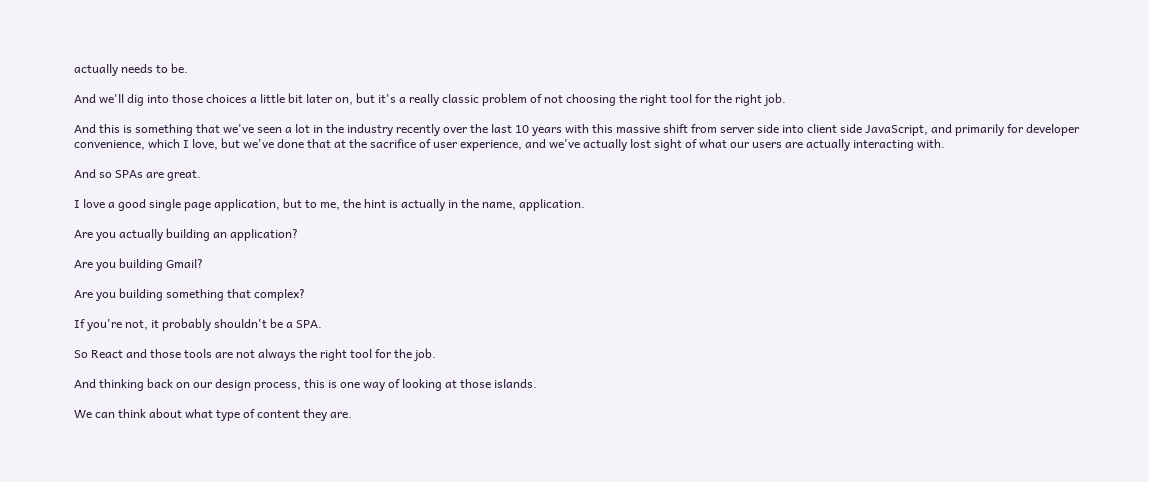actually needs to be.

And we'll dig into those choices a little bit later on, but it's a really classic problem of not choosing the right tool for the right job.

And this is something that we've seen a lot in the industry recently over the last 10 years with this massive shift from server side into client side JavaScript, and primarily for developer convenience, which I love, but we've done that at the sacrifice of user experience, and we've actually lost sight of what our users are actually interacting with.

And so SPAs are great.

I love a good single page application, but to me, the hint is actually in the name, application.

Are you actually building an application?

Are you building Gmail?

Are you building something that complex?

If you're not, it probably shouldn't be a SPA.

So React and those tools are not always the right tool for the job.

And thinking back on our design process, this is one way of looking at those islands.

We can think about what type of content they are.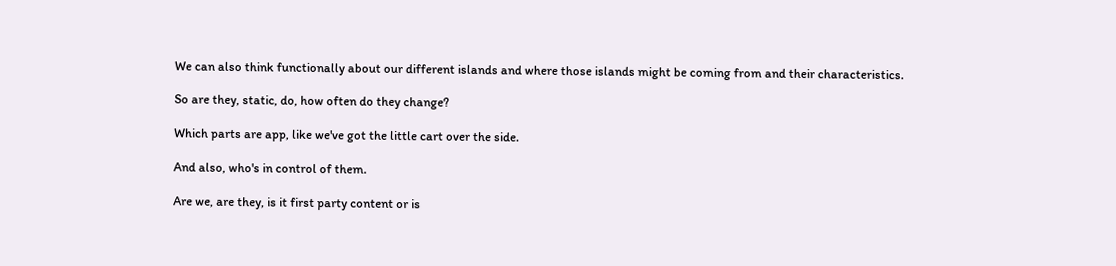We can also think functionally about our different islands and where those islands might be coming from and their characteristics.

So are they, static, do, how often do they change?

Which parts are app, like we've got the little cart over the side.

And also, who's in control of them.

Are we, are they, is it first party content or is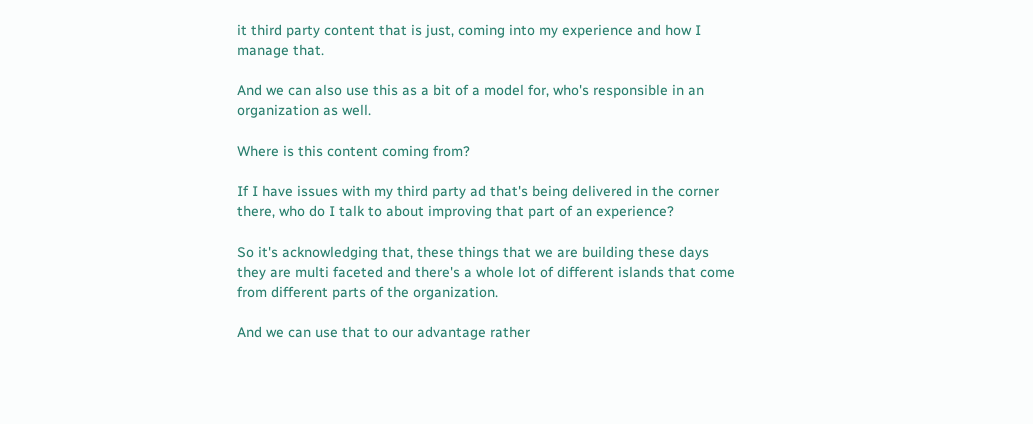it third party content that is just, coming into my experience and how I manage that.

And we can also use this as a bit of a model for, who's responsible in an organization as well.

Where is this content coming from?

If I have issues with my third party ad that's being delivered in the corner there, who do I talk to about improving that part of an experience?

So it's acknowledging that, these things that we are building these days they are multi faceted and there's a whole lot of different islands that come from different parts of the organization.

And we can use that to our advantage rather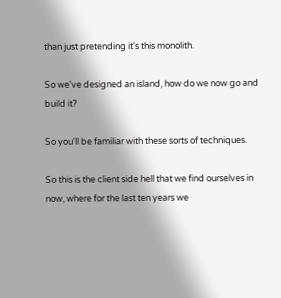than just pretending it's this monolith.

So we've designed an island, how do we now go and build it?

So you'll be familiar with these sorts of techniques.

So this is the client side hell that we find ourselves in now, where for the last ten years we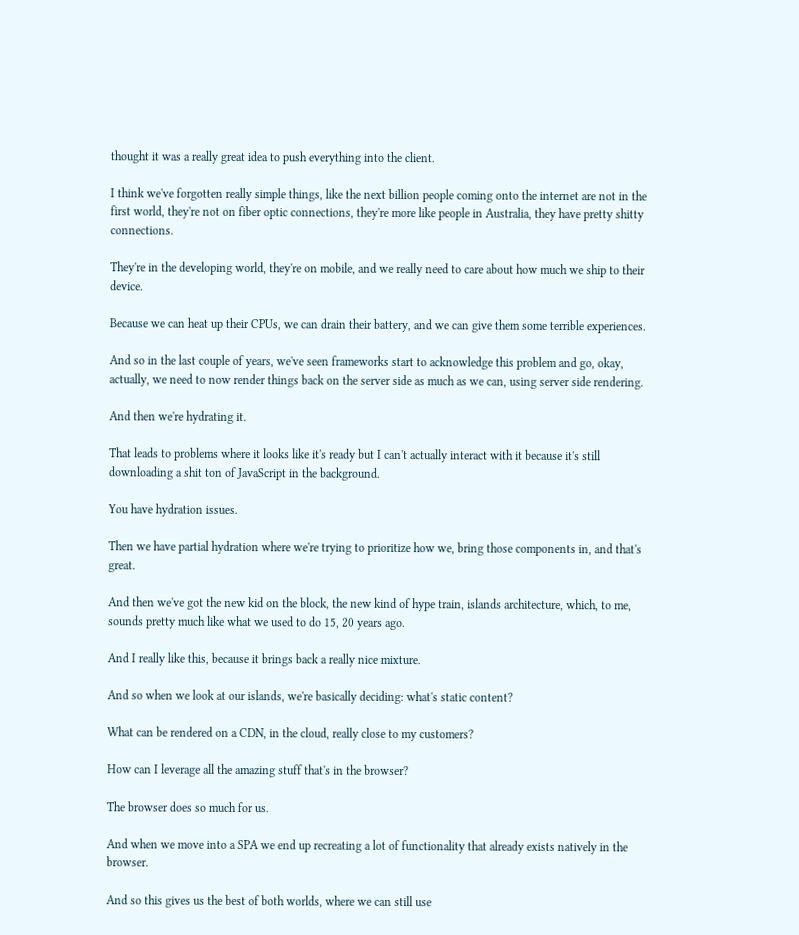thought it was a really great idea to push everything into the client.

I think we've forgotten really simple things, like the next billion people coming onto the internet are not in the first world, they're not on fiber optic connections, they're more like people in Australia, they have pretty shitty connections.

They're in the developing world, they're on mobile, and we really need to care about how much we ship to their device.

Because we can heat up their CPUs, we can drain their battery, and we can give them some terrible experiences.

And so in the last couple of years, we've seen frameworks start to acknowledge this problem and go, okay, actually, we need to now render things back on the server side as much as we can, using server side rendering.

And then we're hydrating it.

That leads to problems where it looks like it's ready but I can't actually interact with it because it's still downloading a shit ton of JavaScript in the background.

You have hydration issues.

Then we have partial hydration where we're trying to prioritize how we, bring those components in, and that's great.

And then we've got the new kid on the block, the new kind of hype train, islands architecture, which, to me, sounds pretty much like what we used to do 15, 20 years ago.

And I really like this, because it brings back a really nice mixture.

And so when we look at our islands, we're basically deciding: what's static content?

What can be rendered on a CDN, in the cloud, really close to my customers?

How can I leverage all the amazing stuff that's in the browser?

The browser does so much for us.

And when we move into a SPA we end up recreating a lot of functionality that already exists natively in the browser.

And so this gives us the best of both worlds, where we can still use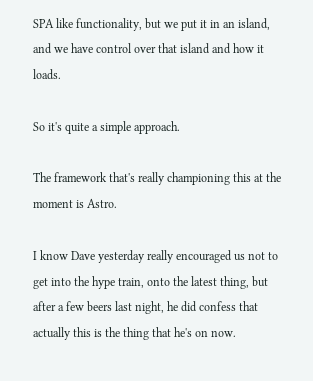SPA like functionality, but we put it in an island, and we have control over that island and how it loads.

So it's quite a simple approach.

The framework that's really championing this at the moment is Astro.

I know Dave yesterday really encouraged us not to get into the hype train, onto the latest thing, but after a few beers last night, he did confess that actually this is the thing that he's on now.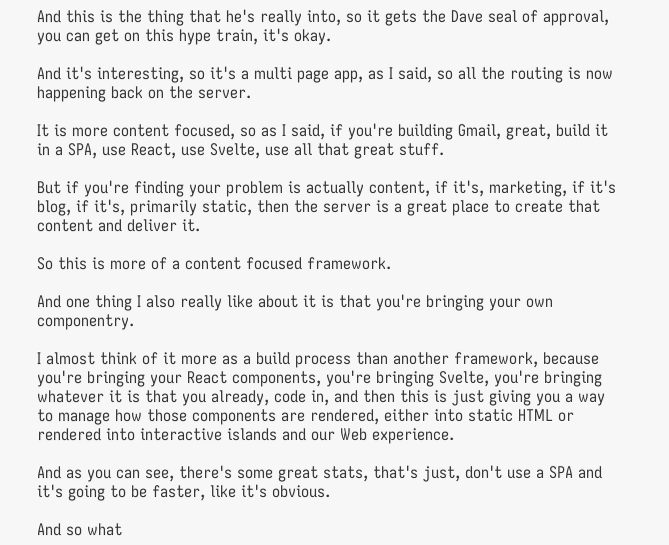And this is the thing that he's really into, so it gets the Dave seal of approval, you can get on this hype train, it's okay.

And it's interesting, so it's a multi page app, as I said, so all the routing is now happening back on the server.

It is more content focused, so as I said, if you're building Gmail, great, build it in a SPA, use React, use Svelte, use all that great stuff.

But if you're finding your problem is actually content, if it's, marketing, if it's blog, if it's, primarily static, then the server is a great place to create that content and deliver it.

So this is more of a content focused framework.

And one thing I also really like about it is that you're bringing your own componentry.

I almost think of it more as a build process than another framework, because you're bringing your React components, you're bringing Svelte, you're bringing whatever it is that you already, code in, and then this is just giving you a way to manage how those components are rendered, either into static HTML or rendered into interactive islands and our Web experience.

And as you can see, there's some great stats, that's just, don't use a SPA and it's going to be faster, like it's obvious.

And so what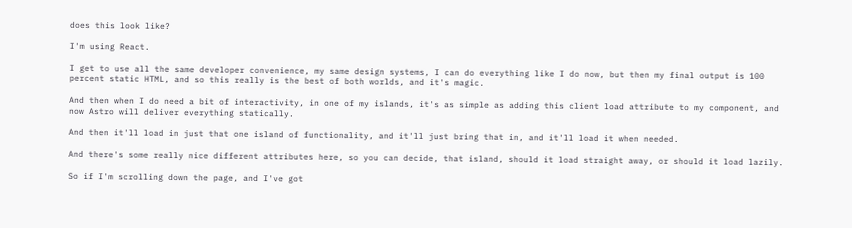does this look like?

I'm using React.

I get to use all the same developer convenience, my same design systems, I can do everything like I do now, but then my final output is 100 percent static HTML, and so this really is the best of both worlds, and it's magic.

And then when I do need a bit of interactivity, in one of my islands, it's as simple as adding this client load attribute to my component, and now Astro will deliver everything statically.

And then it'll load in just that one island of functionality, and it'll just bring that in, and it'll load it when needed.

And there's some really nice different attributes here, so you can decide, that island, should it load straight away, or should it load lazily.

So if I'm scrolling down the page, and I've got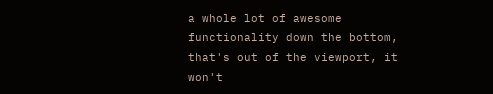a whole lot of awesome functionality down the bottom, that's out of the viewport, it won't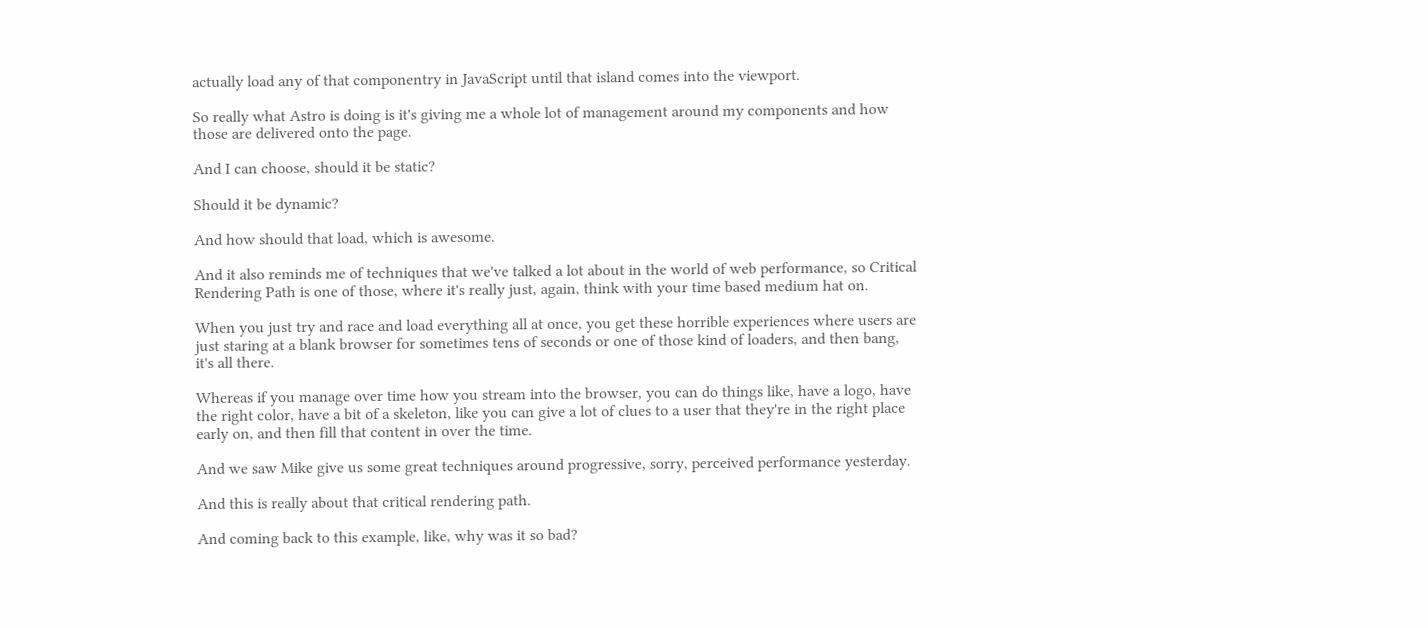actually load any of that componentry in JavaScript until that island comes into the viewport.

So really what Astro is doing is it's giving me a whole lot of management around my components and how those are delivered onto the page.

And I can choose, should it be static?

Should it be dynamic?

And how should that load, which is awesome.

And it also reminds me of techniques that we've talked a lot about in the world of web performance, so Critical Rendering Path is one of those, where it's really just, again, think with your time based medium hat on.

When you just try and race and load everything all at once, you get these horrible experiences where users are just staring at a blank browser for sometimes tens of seconds or one of those kind of loaders, and then bang, it's all there.

Whereas if you manage over time how you stream into the browser, you can do things like, have a logo, have the right color, have a bit of a skeleton, like you can give a lot of clues to a user that they're in the right place early on, and then fill that content in over the time.

And we saw Mike give us some great techniques around progressive, sorry, perceived performance yesterday.

And this is really about that critical rendering path.

And coming back to this example, like, why was it so bad?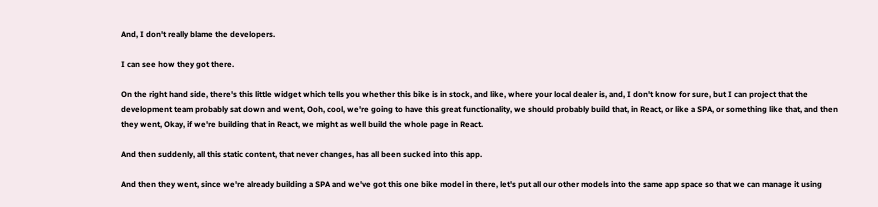And, I don't really blame the developers.

I can see how they got there.

On the right hand side, there's this little widget which tells you whether this bike is in stock, and like, where your local dealer is, and, I don't know for sure, but I can project that the development team probably sat down and went, Ooh, cool, we're going to have this great functionality, we should probably build that, in React, or like a SPA, or something like that, and then they went, Okay, if we're building that in React, we might as well build the whole page in React.

And then suddenly, all this static content, that never changes, has all been sucked into this app.

And then they went, since we're already building a SPA and we've got this one bike model in there, let's put all our other models into the same app space so that we can manage it using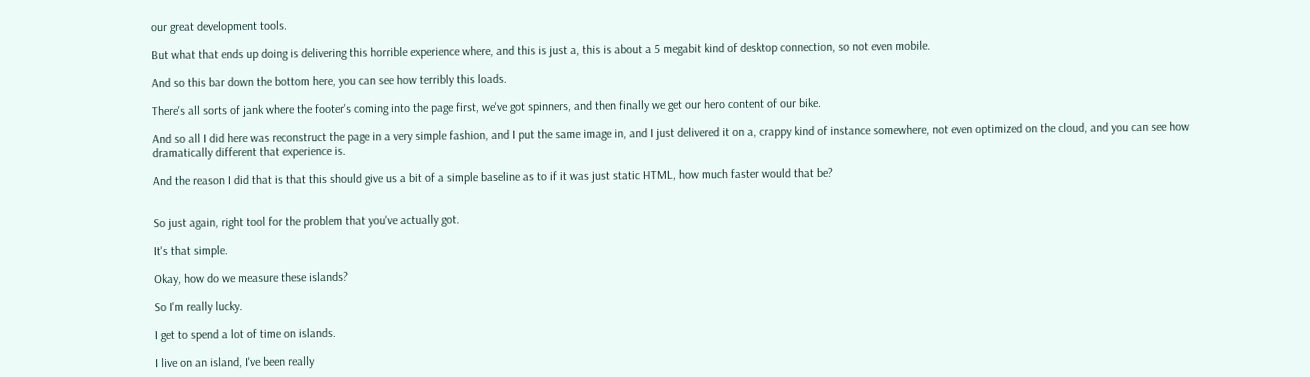our great development tools.

But what that ends up doing is delivering this horrible experience where, and this is just a, this is about a 5 megabit kind of desktop connection, so not even mobile.

And so this bar down the bottom here, you can see how terribly this loads.

There's all sorts of jank where the footer's coming into the page first, we've got spinners, and then finally we get our hero content of our bike.

And so all I did here was reconstruct the page in a very simple fashion, and I put the same image in, and I just delivered it on a, crappy kind of instance somewhere, not even optimized on the cloud, and you can see how dramatically different that experience is.

And the reason I did that is that this should give us a bit of a simple baseline as to if it was just static HTML, how much faster would that be?


So just again, right tool for the problem that you've actually got.

It's that simple.

Okay, how do we measure these islands?

So I'm really lucky.

I get to spend a lot of time on islands.

I live on an island, I've been really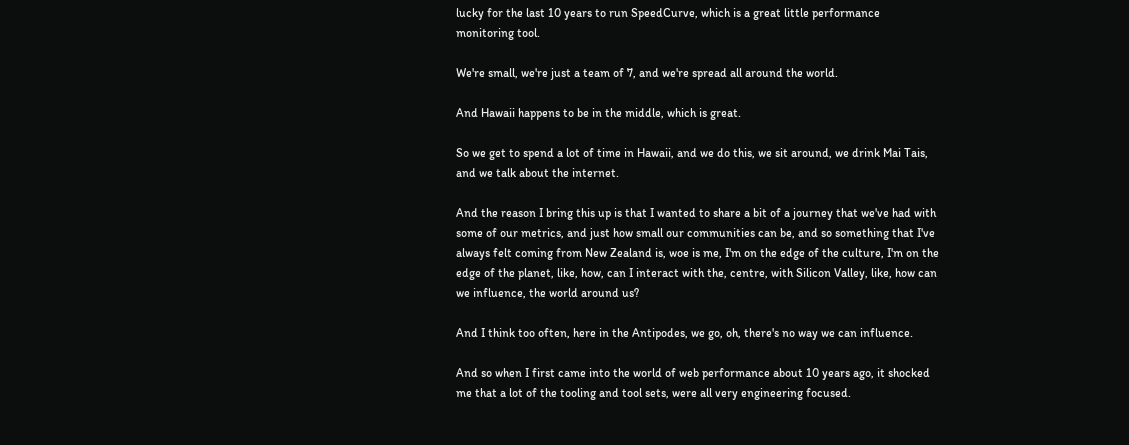lucky for the last 10 years to run SpeedCurve, which is a great little performance monitoring tool.

We're small, we're just a team of 7, and we're spread all around the world.

And Hawaii happens to be in the middle, which is great.

So we get to spend a lot of time in Hawaii, and we do this, we sit around, we drink Mai Tais, and we talk about the internet.

And the reason I bring this up is that I wanted to share a bit of a journey that we've had with some of our metrics, and just how small our communities can be, and so something that I've always felt coming from New Zealand is, woe is me, I'm on the edge of the culture, I'm on the edge of the planet, like, how, can I interact with the, centre, with Silicon Valley, like, how can we influence, the world around us?

And I think too often, here in the Antipodes, we go, oh, there's no way we can influence.

And so when I first came into the world of web performance about 10 years ago, it shocked me that a lot of the tooling and tool sets, were all very engineering focused.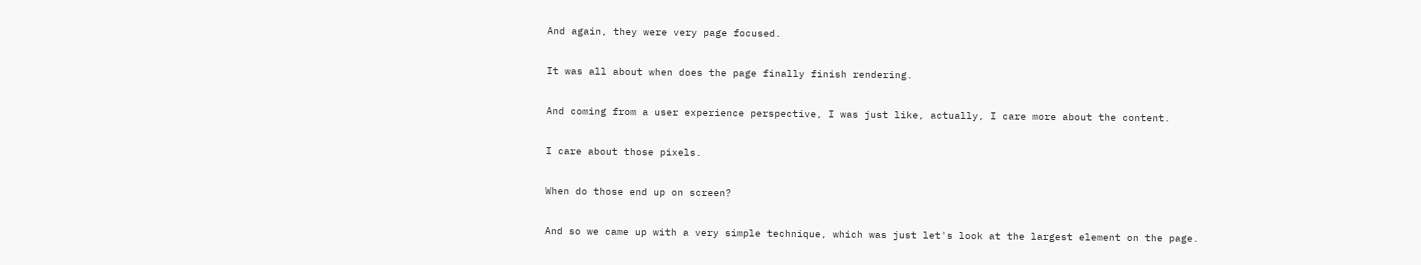And again, they were very page focused.

It was all about when does the page finally finish rendering.

And coming from a user experience perspective, I was just like, actually, I care more about the content.

I care about those pixels.

When do those end up on screen?

And so we came up with a very simple technique, which was just let's look at the largest element on the page.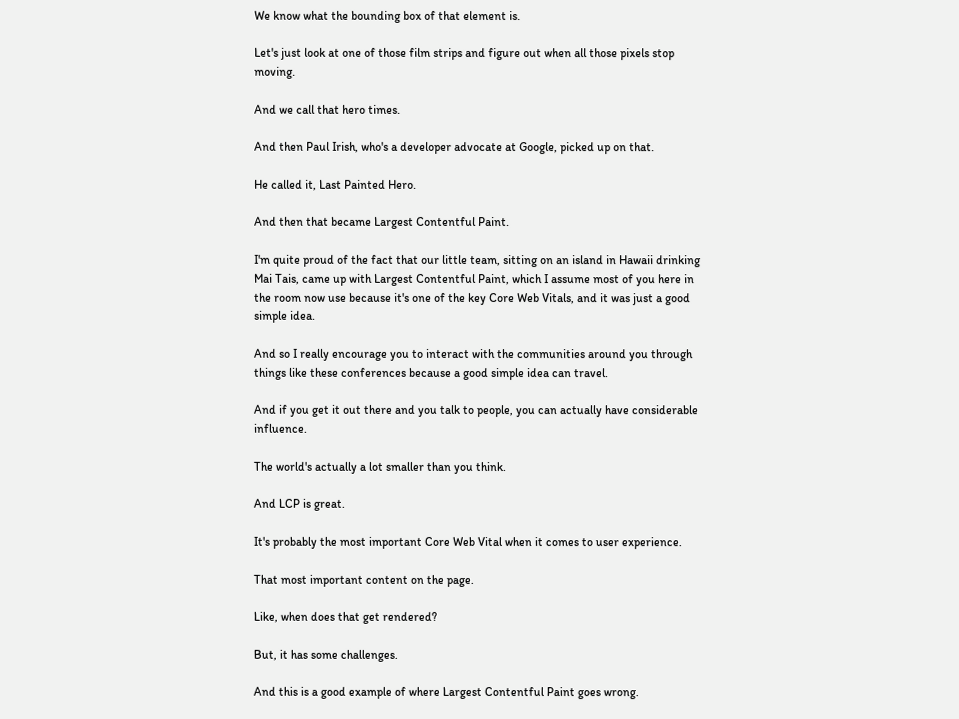We know what the bounding box of that element is.

Let's just look at one of those film strips and figure out when all those pixels stop moving.

And we call that hero times.

And then Paul Irish, who's a developer advocate at Google, picked up on that.

He called it, Last Painted Hero.

And then that became Largest Contentful Paint.

I'm quite proud of the fact that our little team, sitting on an island in Hawaii drinking Mai Tais, came up with Largest Contentful Paint, which I assume most of you here in the room now use because it's one of the key Core Web Vitals, and it was just a good simple idea.

And so I really encourage you to interact with the communities around you through things like these conferences because a good simple idea can travel.

And if you get it out there and you talk to people, you can actually have considerable influence.

The world's actually a lot smaller than you think.

And LCP is great.

It's probably the most important Core Web Vital when it comes to user experience.

That most important content on the page.

Like, when does that get rendered?

But, it has some challenges.

And this is a good example of where Largest Contentful Paint goes wrong.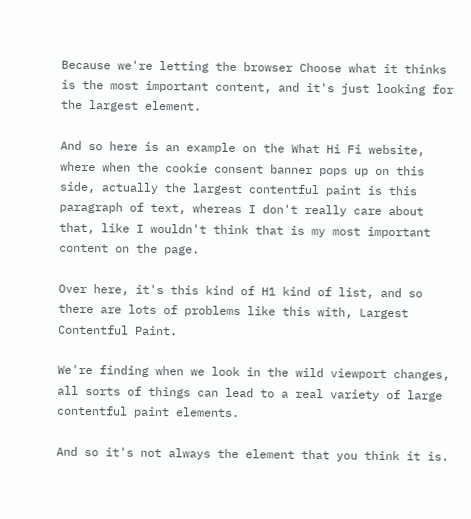Because we're letting the browser Choose what it thinks is the most important content, and it's just looking for the largest element.

And so here is an example on the What Hi Fi website, where when the cookie consent banner pops up on this side, actually the largest contentful paint is this paragraph of text, whereas I don't really care about that, like I wouldn't think that is my most important content on the page.

Over here, it's this kind of H1 kind of list, and so there are lots of problems like this with, Largest Contentful Paint.

We're finding when we look in the wild viewport changes, all sorts of things can lead to a real variety of large contentful paint elements.

And so it's not always the element that you think it is.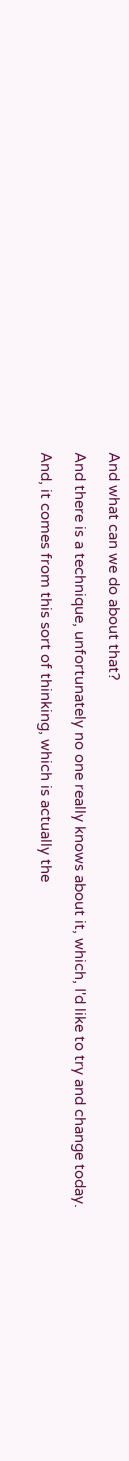And what can we do about that?

And there is a technique, unfortunately no one really knows about it, which, I'd like to try and change today.

And, it comes from this sort of thinking, which is actually the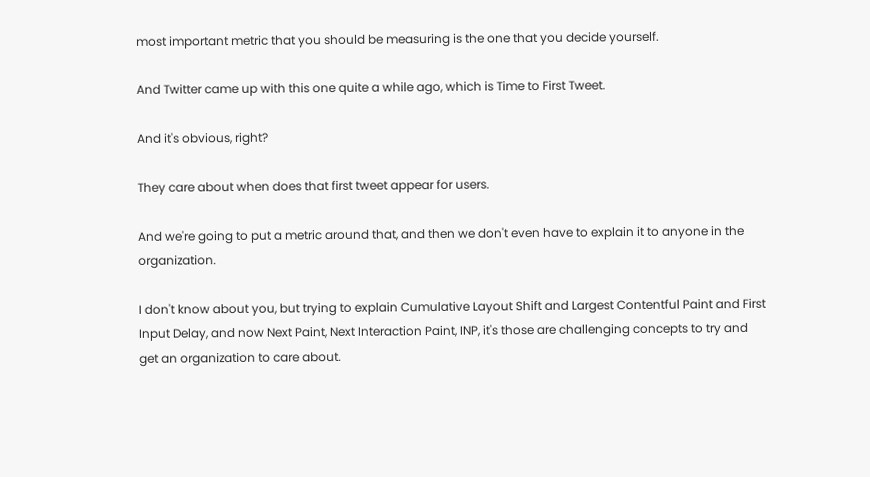most important metric that you should be measuring is the one that you decide yourself.

And Twitter came up with this one quite a while ago, which is Time to First Tweet.

And it's obvious, right?

They care about when does that first tweet appear for users.

And we're going to put a metric around that, and then we don't even have to explain it to anyone in the organization.

I don't know about you, but trying to explain Cumulative Layout Shift and Largest Contentful Paint and First Input Delay, and now Next Paint, Next Interaction Paint, INP, it's those are challenging concepts to try and get an organization to care about.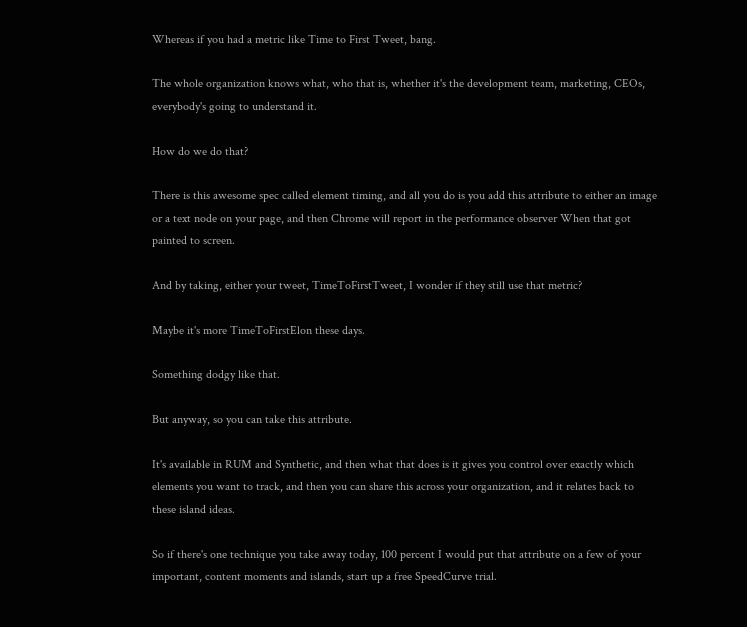Whereas if you had a metric like Time to First Tweet, bang.

The whole organization knows what, who that is, whether it's the development team, marketing, CEOs, everybody's going to understand it.

How do we do that?

There is this awesome spec called element timing, and all you do is you add this attribute to either an image or a text node on your page, and then Chrome will report in the performance observer When that got painted to screen.

And by taking, either your tweet, TimeToFirstTweet, I wonder if they still use that metric?

Maybe it's more TimeToFirstElon these days.

Something dodgy like that.

But anyway, so you can take this attribute.

It's available in RUM and Synthetic, and then what that does is it gives you control over exactly which elements you want to track, and then you can share this across your organization, and it relates back to these island ideas.

So if there's one technique you take away today, 100 percent I would put that attribute on a few of your important, content moments and islands, start up a free SpeedCurve trial.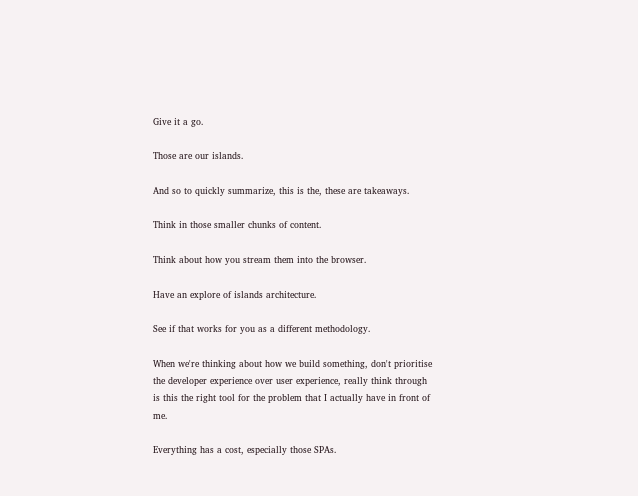Give it a go.

Those are our islands.

And so to quickly summarize, this is the, these are takeaways.

Think in those smaller chunks of content.

Think about how you stream them into the browser.

Have an explore of islands architecture.

See if that works for you as a different methodology.

When we're thinking about how we build something, don't prioritise the developer experience over user experience, really think through is this the right tool for the problem that I actually have in front of me.

Everything has a cost, especially those SPAs.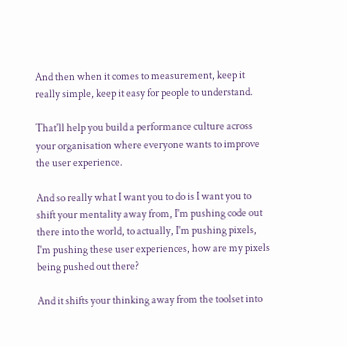And then when it comes to measurement, keep it really simple, keep it easy for people to understand.

That'll help you build a performance culture across your organisation where everyone wants to improve the user experience.

And so really what I want you to do is I want you to shift your mentality away from, I'm pushing code out there into the world, to actually, I'm pushing pixels, I'm pushing these user experiences, how are my pixels being pushed out there?

And it shifts your thinking away from the toolset into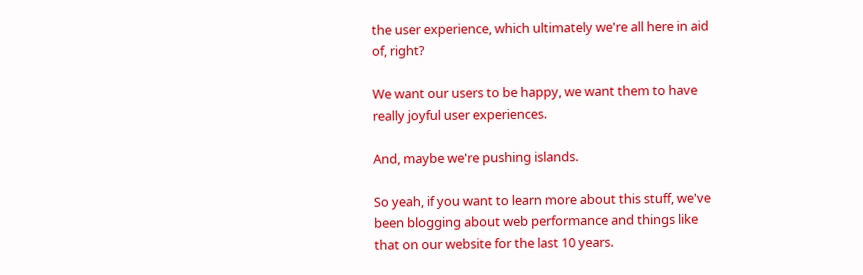the user experience, which ultimately we're all here in aid of, right?

We want our users to be happy, we want them to have really joyful user experiences.

And, maybe we're pushing islands.

So yeah, if you want to learn more about this stuff, we've been blogging about web performance and things like that on our website for the last 10 years.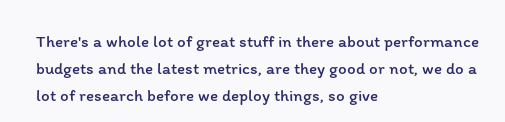There's a whole lot of great stuff in there about performance budgets and the latest metrics, are they good or not, we do a lot of research before we deploy things, so give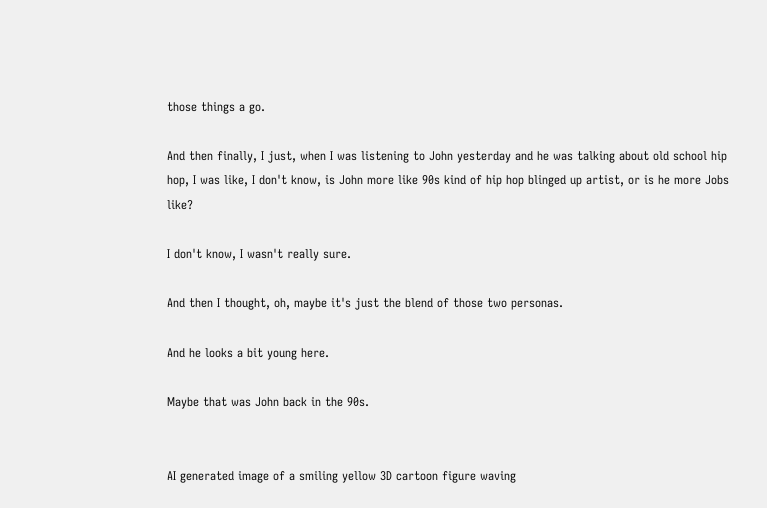those things a go.

And then finally, I just, when I was listening to John yesterday and he was talking about old school hip hop, I was like, I don't know, is John more like 90s kind of hip hop blinged up artist, or is he more Jobs like?

I don't know, I wasn't really sure.

And then I thought, oh, maybe it's just the blend of those two personas.

And he looks a bit young here.

Maybe that was John back in the 90s.


AI generated image of a smiling yellow 3D cartoon figure waving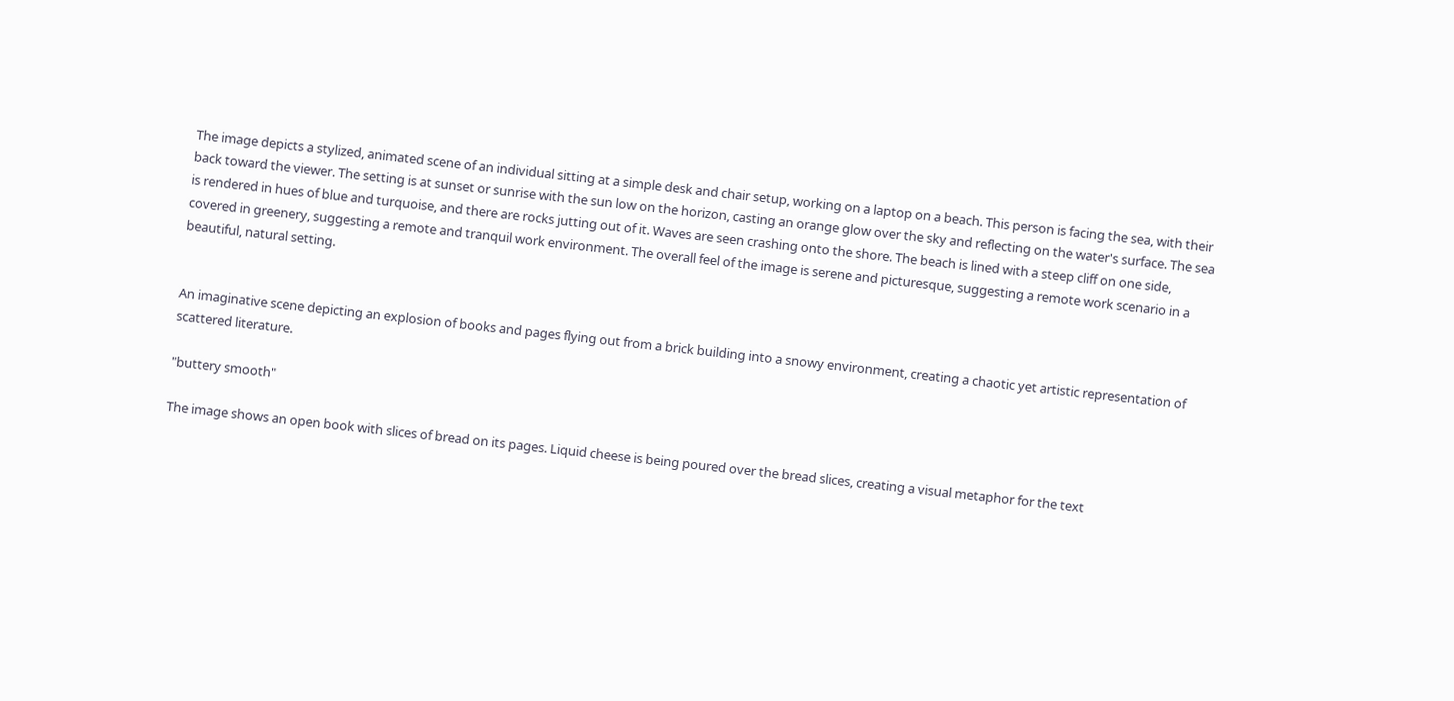The image depicts a stylized, animated scene of an individual sitting at a simple desk and chair setup, working on a laptop on a beach. This person is facing the sea, with their back toward the viewer. The setting is at sunset or sunrise with the sun low on the horizon, casting an orange glow over the sky and reflecting on the water's surface. The sea is rendered in hues of blue and turquoise, and there are rocks jutting out of it. Waves are seen crashing onto the shore. The beach is lined with a steep cliff on one side, covered in greenery, suggesting a remote and tranquil work environment. The overall feel of the image is serene and picturesque, suggesting a remote work scenario in a beautiful, natural setting.


An imaginative scene depicting an explosion of books and pages flying out from a brick building into a snowy environment, creating a chaotic yet artistic representation of scattered literature.

"buttery smooth"

The image shows an open book with slices of bread on its pages. Liquid cheese is being poured over the bread slices, creating a visual metaphor for the text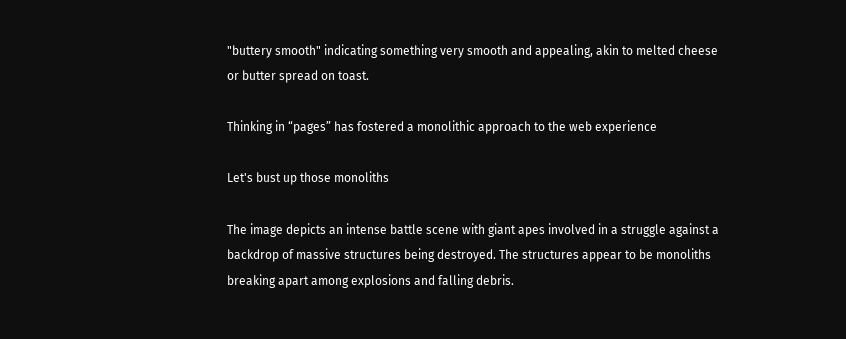"buttery smooth" indicating something very smooth and appealing, akin to melted cheese or butter spread on toast.

Thinking in “pages” has fostered a monolithic approach to the web experience

Let's bust up those monoliths

The image depicts an intense battle scene with giant apes involved in a struggle against a backdrop of massive structures being destroyed. The structures appear to be monoliths breaking apart among explosions and falling debris.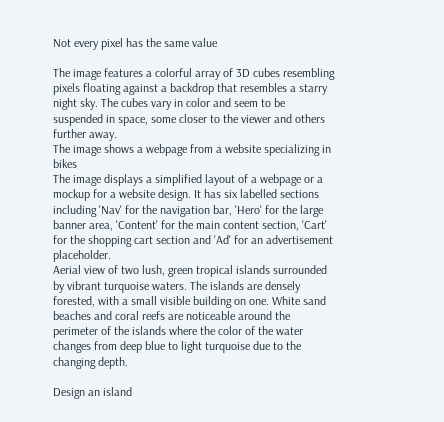Not every pixel has the same value

The image features a colorful array of 3D cubes resembling pixels floating against a backdrop that resembles a starry night sky. The cubes vary in color and seem to be suspended in space, some closer to the viewer and others further away.
The image shows a webpage from a website specializing in bikes
The image displays a simplified layout of a webpage or a mockup for a website design. It has six labelled sections including 'Nav' for the navigation bar, 'Hero' for the large banner area, 'Content' for the main content section, 'Cart' for the shopping cart section and 'Ad' for an advertisement placeholder.
Aerial view of two lush, green tropical islands surrounded by vibrant turquoise waters. The islands are densely forested, with a small visible building on one. White sand beaches and coral reefs are noticeable around the perimeter of the islands where the color of the water changes from deep blue to light turquoise due to the changing depth.

Design an island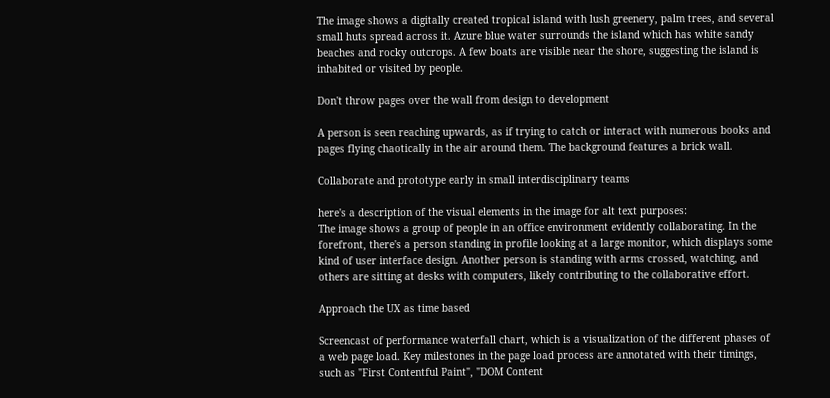The image shows a digitally created tropical island with lush greenery, palm trees, and several small huts spread across it. Azure blue water surrounds the island which has white sandy beaches and rocky outcrops. A few boats are visible near the shore, suggesting the island is inhabited or visited by people.

Don't throw pages over the wall from design to development

A person is seen reaching upwards, as if trying to catch or interact with numerous books and pages flying chaotically in the air around them. The background features a brick wall.

Collaborate and prototype early in small interdisciplinary teams

here's a description of the visual elements in the image for alt text purposes:
The image shows a group of people in an office environment evidently collaborating. In the forefront, there's a person standing in profile looking at a large monitor, which displays some kind of user interface design. Another person is standing with arms crossed, watching, and others are sitting at desks with computers, likely contributing to the collaborative effort.

Approach the UX as time based

Screencast of performance waterfall chart, which is a visualization of the different phases of a web page load. Key milestones in the page load process are annotated with their timings, such as "First Contentful Paint", "DOM Content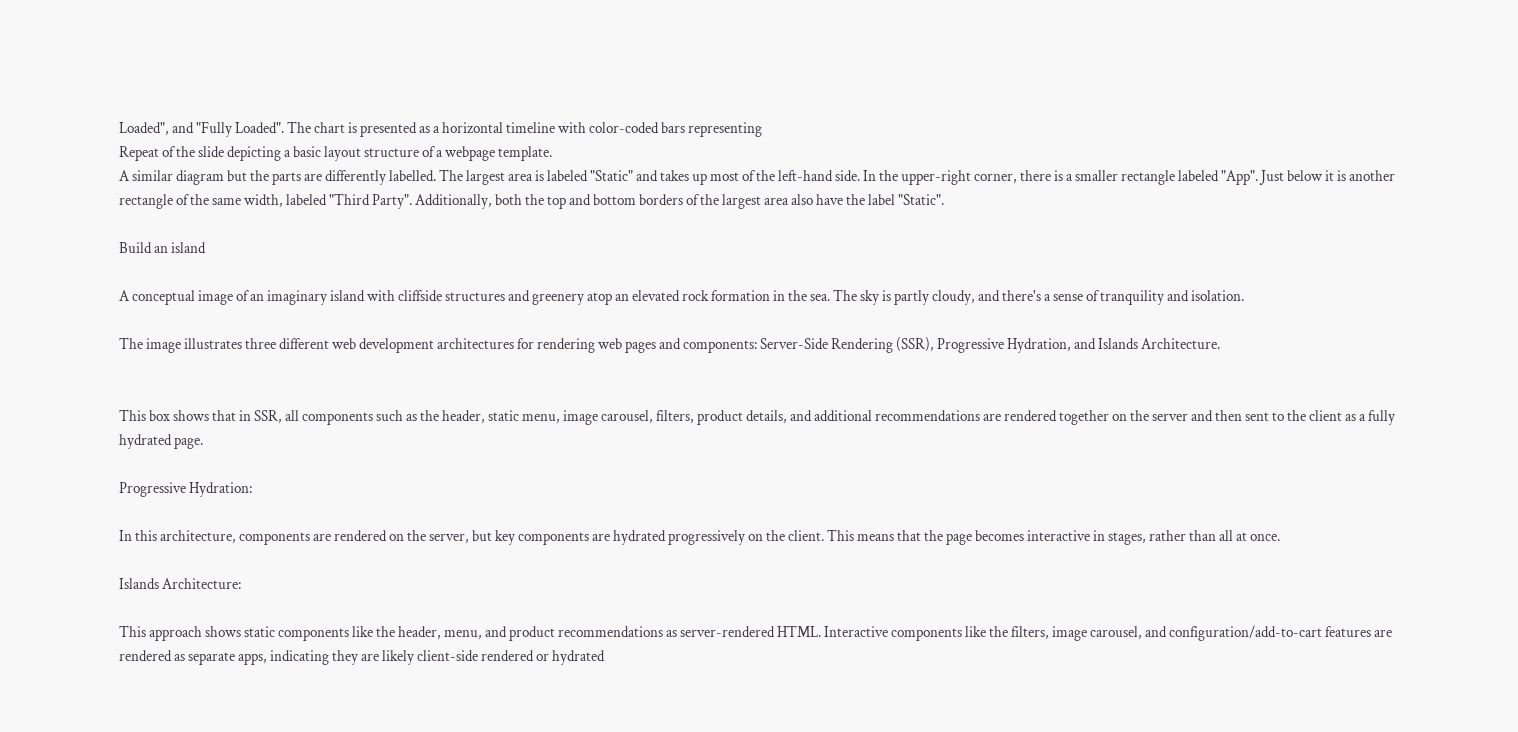Loaded", and "Fully Loaded". The chart is presented as a horizontal timeline with color-coded bars representing
Repeat of the slide depicting a basic layout structure of a webpage template.
A similar diagram but the parts are differently labelled. The largest area is labeled "Static" and takes up most of the left-hand side. In the upper-right corner, there is a smaller rectangle labeled "App". Just below it is another rectangle of the same width, labeled "Third Party". Additionally, both the top and bottom borders of the largest area also have the label "Static".

Build an island

A conceptual image of an imaginary island with cliffside structures and greenery atop an elevated rock formation in the sea. The sky is partly cloudy, and there's a sense of tranquility and isolation.

The image illustrates three different web development architectures for rendering web pages and components: Server-Side Rendering (SSR), Progressive Hydration, and Islands Architecture.


This box shows that in SSR, all components such as the header, static menu, image carousel, filters, product details, and additional recommendations are rendered together on the server and then sent to the client as a fully hydrated page.

Progressive Hydration:

In this architecture, components are rendered on the server, but key components are hydrated progressively on the client. This means that the page becomes interactive in stages, rather than all at once.

Islands Architecture:

This approach shows static components like the header, menu, and product recommendations as server-rendered HTML. Interactive components like the filters, image carousel, and configuration/add-to-cart features are rendered as separate apps, indicating they are likely client-side rendered or hydrated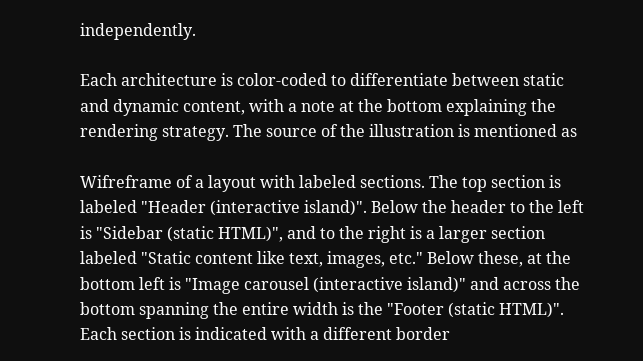independently.

Each architecture is color-coded to differentiate between static and dynamic content, with a note at the bottom explaining the rendering strategy. The source of the illustration is mentioned as

Wifreframe of a layout with labeled sections. The top section is labeled "Header (interactive island)". Below the header to the left is "Sidebar (static HTML)", and to the right is a larger section labeled "Static content like text, images, etc." Below these, at the bottom left is "Image carousel (interactive island)" and across the bottom spanning the entire width is the "Footer (static HTML)". Each section is indicated with a different border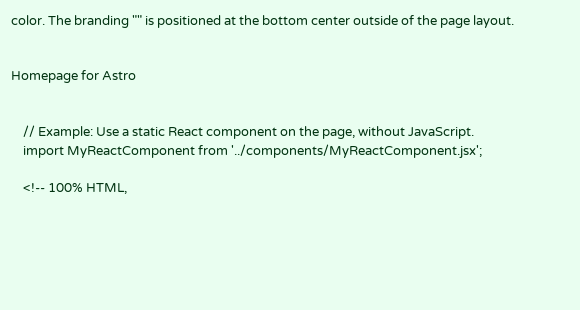color. The branding "" is positioned at the bottom center outside of the page layout.


Homepage for Astro


    // Example: Use a static React component on the page, without JavaScript.
    import MyReactComponent from '../components/MyReactComponent.jsx';

    <!-- 100% HTML,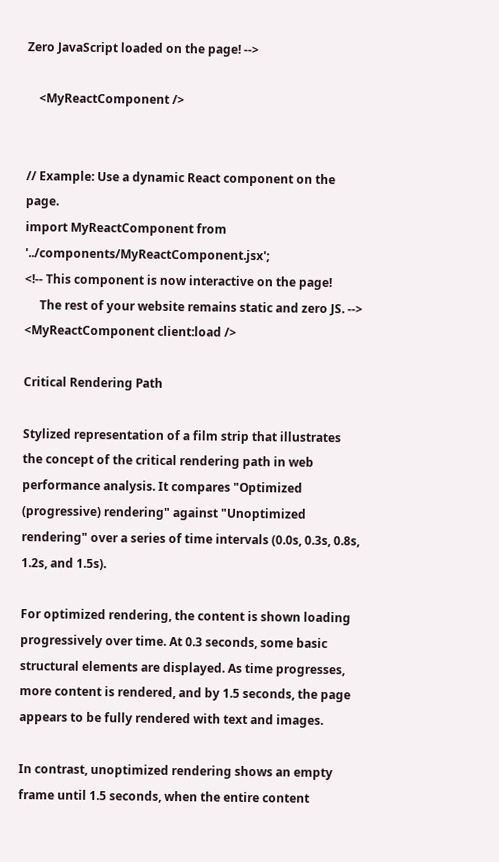Zero JavaScript loaded on the page! -->

    <MyReactComponent />


// Example: Use a dynamic React component on the page.
import MyReactComponent from '../components/MyReactComponent.jsx';
<!-- This component is now interactive on the page!
     The rest of your website remains static and zero JS. -->
<MyReactComponent client:load />

Critical Rendering Path

Stylized representation of a film strip that illustrates the concept of the critical rendering path in web performance analysis. It compares "Optimized (progressive) rendering" against "Unoptimized rendering" over a series of time intervals (0.0s, 0.3s, 0.8s, 1.2s, and 1.5s).

For optimized rendering, the content is shown loading progressively over time. At 0.3 seconds, some basic structural elements are displayed. As time progresses, more content is rendered, and by 1.5 seconds, the page appears to be fully rendered with text and images.

In contrast, unoptimized rendering shows an empty frame until 1.5 seconds, when the entire content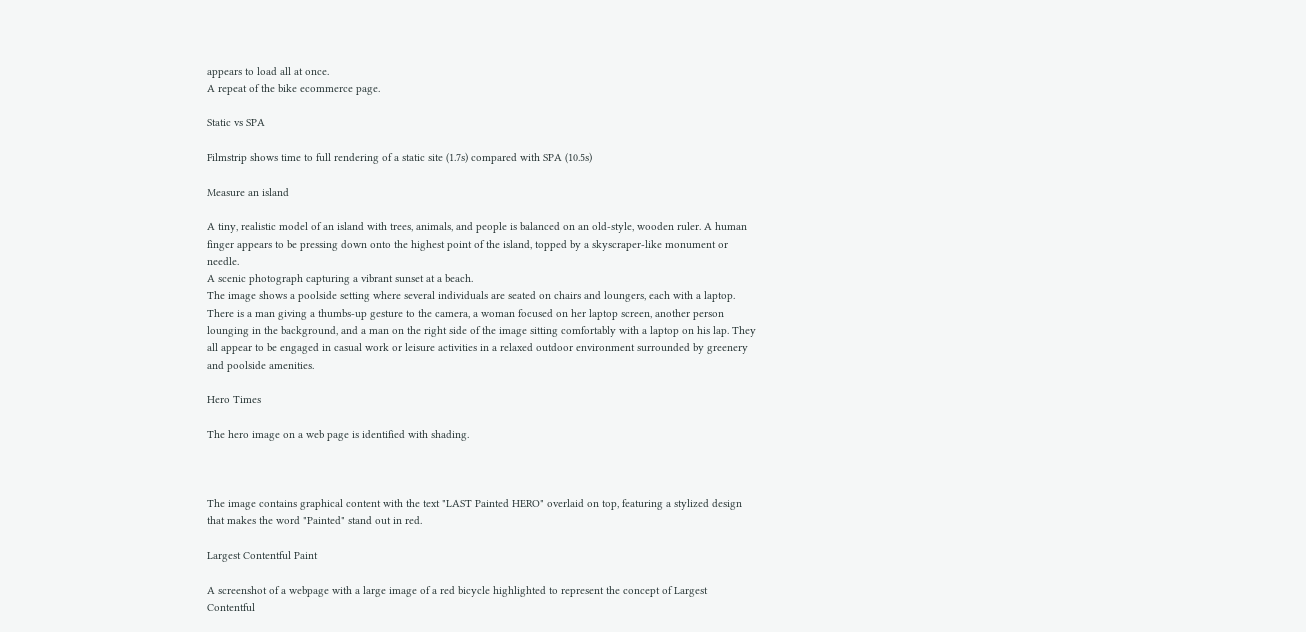appears to load all at once.
A repeat of the bike ecommerce page.

Static vs SPA

Filmstrip shows time to full rendering of a static site (1.7s) compared with SPA (10.5s)

Measure an island

A tiny, realistic model of an island with trees, animals, and people is balanced on an old-style, wooden ruler. A human finger appears to be pressing down onto the highest point of the island, topped by a skyscraper-like monument or needle.
A scenic photograph capturing a vibrant sunset at a beach.
The image shows a poolside setting where several individuals are seated on chairs and loungers, each with a laptop. There is a man giving a thumbs-up gesture to the camera, a woman focused on her laptop screen, another person lounging in the background, and a man on the right side of the image sitting comfortably with a laptop on his lap. They all appear to be engaged in casual work or leisure activities in a relaxed outdoor environment surrounded by greenery and poolside amenities.

Hero Times

The hero image on a web page is identified with shading.



The image contains graphical content with the text "LAST Painted HERO" overlaid on top, featuring a stylized design that makes the word "Painted" stand out in red.

Largest Contentful Paint

A screenshot of a webpage with a large image of a red bicycle highlighted to represent the concept of Largest Contentful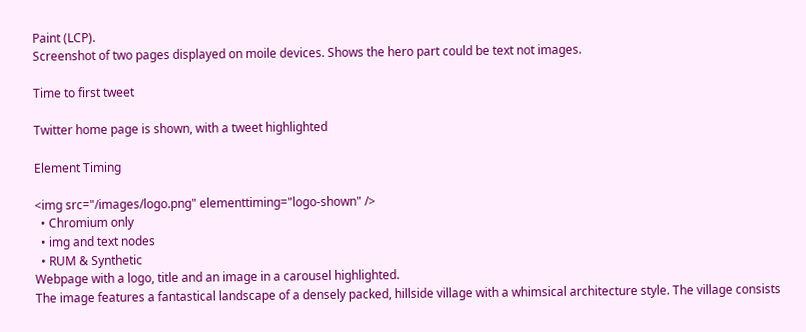Paint (LCP).
Screenshot of two pages displayed on moile devices. Shows the hero part could be text not images.

Time to first tweet

Twitter home page is shown, with a tweet highlighted

Element Timing

<img src="/images/logo.png" elementtiming="logo-shown" />
  • Chromium only
  • img and text nodes
  • RUM & Synthetic
Webpage with a logo, title and an image in a carousel highlighted.
The image features a fantastical landscape of a densely packed, hillside village with a whimsical architecture style. The village consists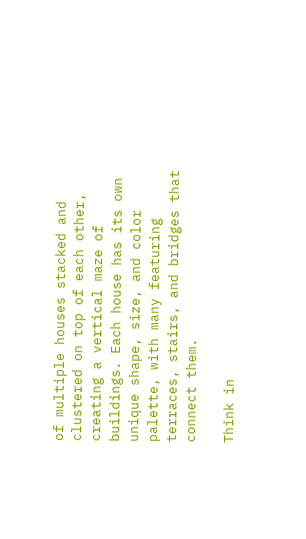of multiple houses stacked and clustered on top of each other, creating a vertical maze of buildings. Each house has its own unique shape, size, and color palette, with many featuring terraces, stairs, and bridges that connect them.

Think in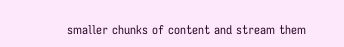smaller chunks of content and stream them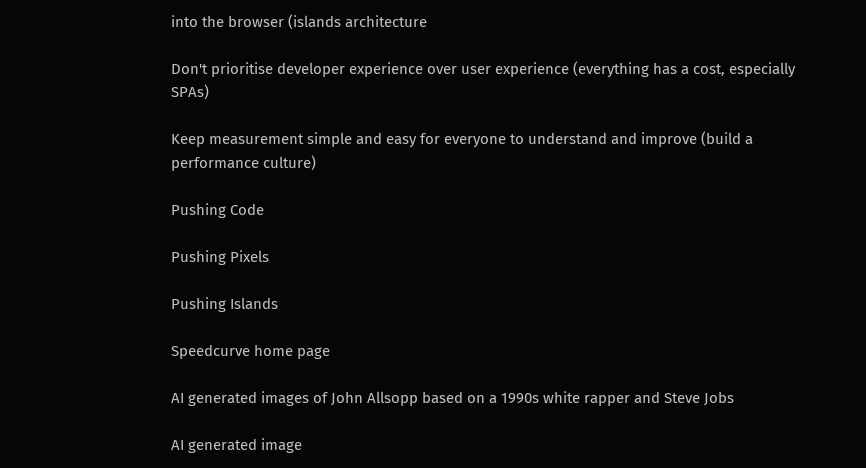into the browser (islands architecture

Don't prioritise developer experience over user experience (everything has a cost, especially SPAs)

Keep measurement simple and easy for everyone to understand and improve (build a performance culture)

Pushing Code

Pushing Pixels

Pushing Islands

Speedcurve home page

AI generated images of John Allsopp based on a 1990s white rapper and Steve Jobs

AI generated image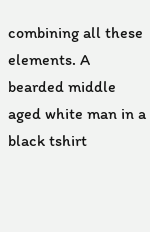combining all these elements. A bearded middle aged white man in a black tshirt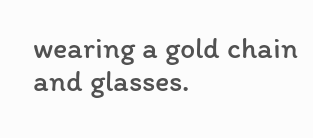wearing a gold chain and glasses.